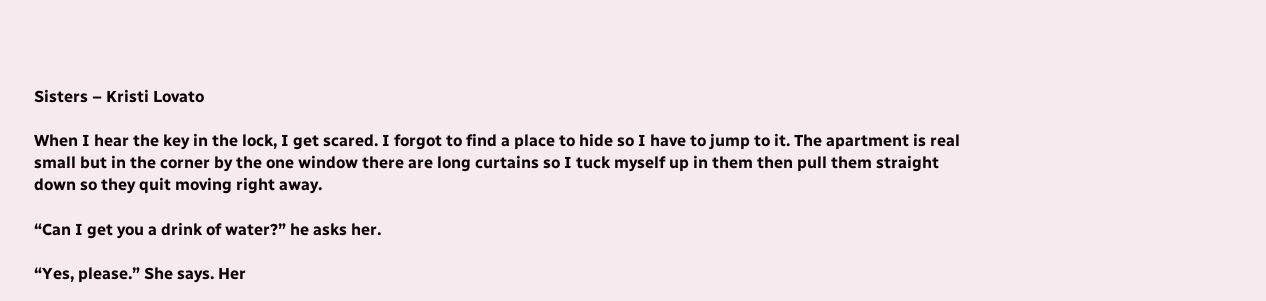Sisters – Kristi Lovato

When I hear the key in the lock, I get scared. I forgot to find a place to hide so I have to jump to it. The apartment is real small but in the corner by the one window there are long curtains so I tuck myself up in them then pull them straight down so they quit moving right away.

“Can I get you a drink of water?” he asks her.

“Yes, please.” She says. Her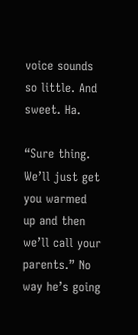voice sounds so little. And sweet. Ha.

“Sure thing. We’ll just get you warmed up and then we’ll call your parents.” No way he’s going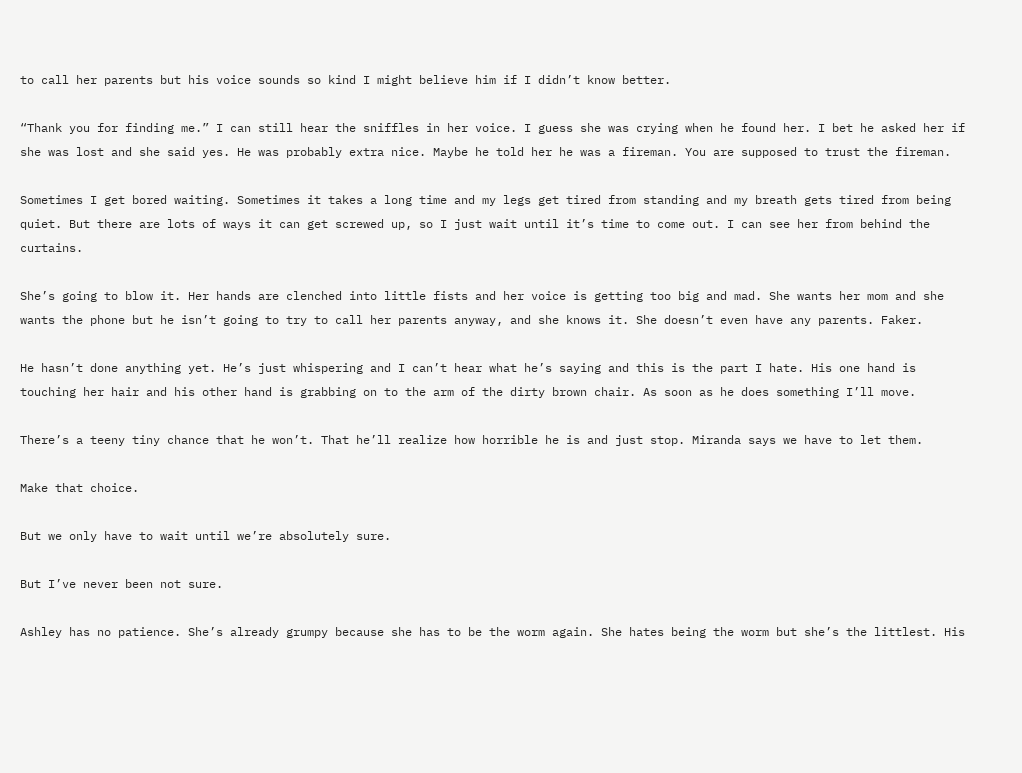to call her parents but his voice sounds so kind I might believe him if I didn’t know better.

“Thank you for finding me.” I can still hear the sniffles in her voice. I guess she was crying when he found her. I bet he asked her if she was lost and she said yes. He was probably extra nice. Maybe he told her he was a fireman. You are supposed to trust the fireman.

Sometimes I get bored waiting. Sometimes it takes a long time and my legs get tired from standing and my breath gets tired from being quiet. But there are lots of ways it can get screwed up, so I just wait until it’s time to come out. I can see her from behind the curtains.

She’s going to blow it. Her hands are clenched into little fists and her voice is getting too big and mad. She wants her mom and she wants the phone but he isn’t going to try to call her parents anyway, and she knows it. She doesn’t even have any parents. Faker.

He hasn’t done anything yet. He’s just whispering and I can’t hear what he’s saying and this is the part I hate. His one hand is touching her hair and his other hand is grabbing on to the arm of the dirty brown chair. As soon as he does something I’ll move.

There’s a teeny tiny chance that he won’t. That he’ll realize how horrible he is and just stop. Miranda says we have to let them.

Make that choice.

But we only have to wait until we’re absolutely sure.

But I’ve never been not sure.

Ashley has no patience. She’s already grumpy because she has to be the worm again. She hates being the worm but she’s the littlest. His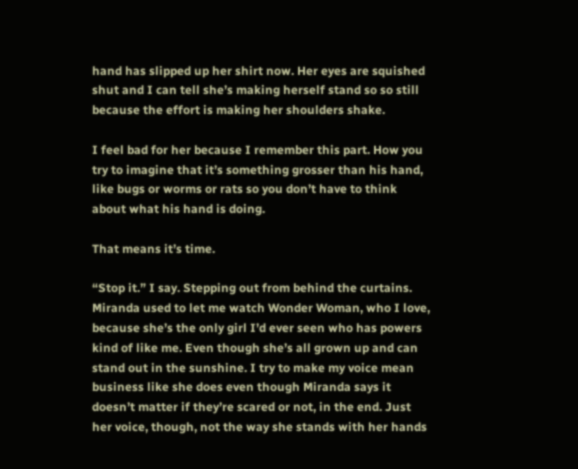hand has slipped up her shirt now. Her eyes are squished shut and I can tell she’s making herself stand so so still because the effort is making her shoulders shake.

I feel bad for her because I remember this part. How you try to imagine that it’s something grosser than his hand, like bugs or worms or rats so you don’t have to think about what his hand is doing.

That means it’s time.

“Stop it.” I say. Stepping out from behind the curtains. Miranda used to let me watch Wonder Woman, who I love, because she’s the only girl I’d ever seen who has powers kind of like me. Even though she’s all grown up and can stand out in the sunshine. I try to make my voice mean business like she does even though Miranda says it doesn’t matter if they’re scared or not, in the end. Just her voice, though, not the way she stands with her hands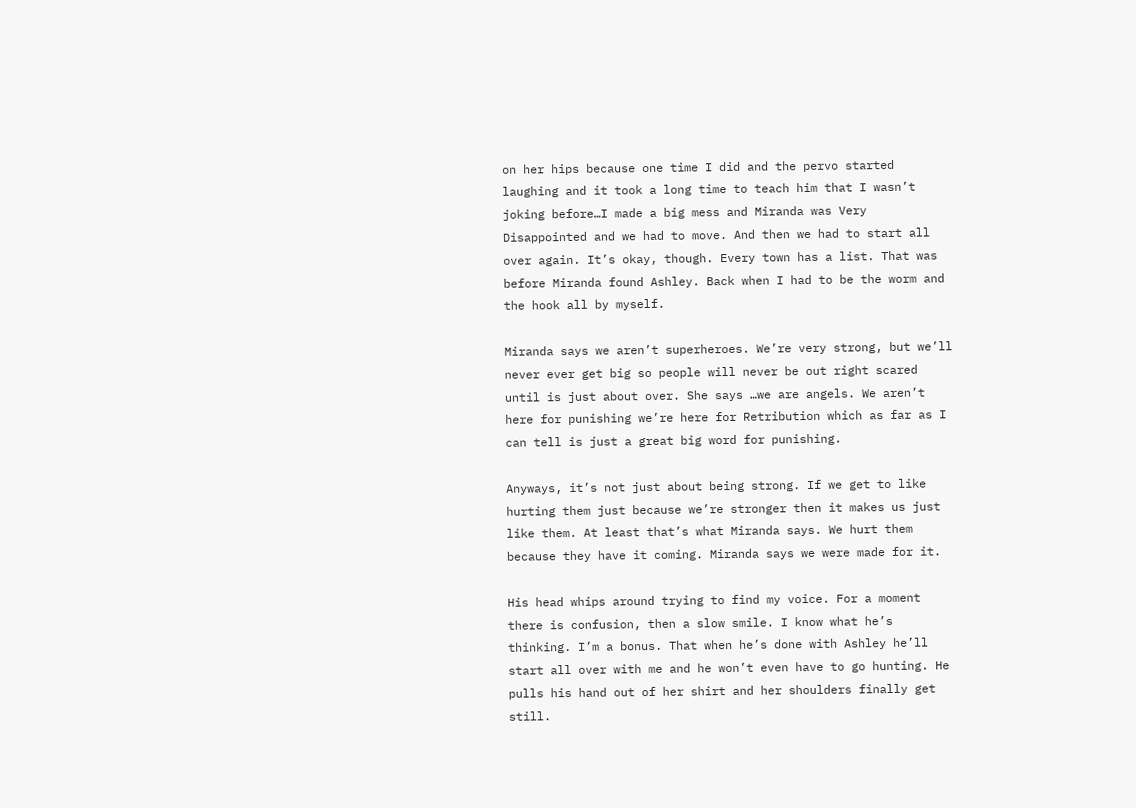on her hips because one time I did and the pervo started laughing and it took a long time to teach him that I wasn’t joking before…I made a big mess and Miranda was Very Disappointed and we had to move. And then we had to start all over again. It’s okay, though. Every town has a list. That was before Miranda found Ashley. Back when I had to be the worm and the hook all by myself.

Miranda says we aren’t superheroes. We’re very strong, but we’ll never ever get big so people will never be out right scared until is just about over. She says …we are angels. We aren’t here for punishing we’re here for Retribution which as far as I can tell is just a great big word for punishing.

Anyways, it’s not just about being strong. If we get to like hurting them just because we’re stronger then it makes us just like them. At least that’s what Miranda says. We hurt them because they have it coming. Miranda says we were made for it.

His head whips around trying to find my voice. For a moment there is confusion, then a slow smile. I know what he’s thinking. I’m a bonus. That when he’s done with Ashley he’ll start all over with me and he won’t even have to go hunting. He pulls his hand out of her shirt and her shoulders finally get still.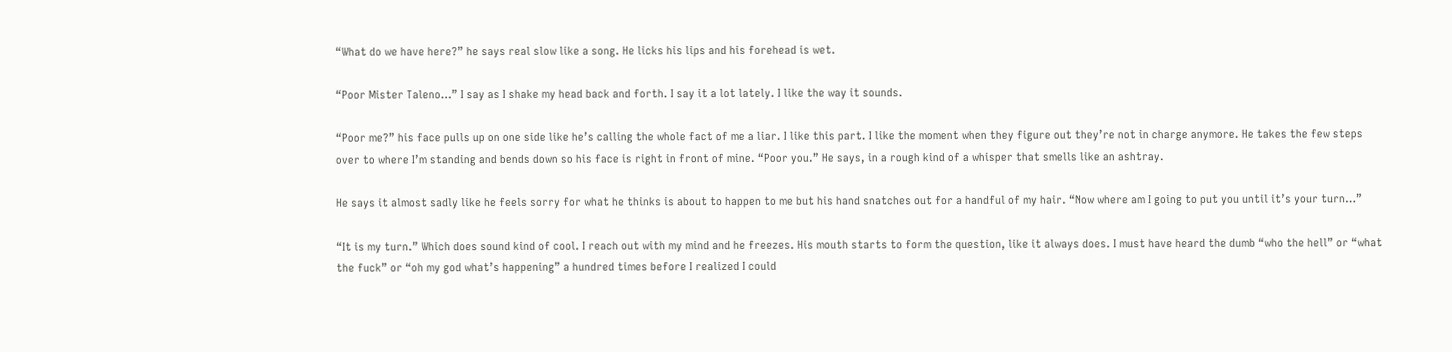“What do we have here?” he says real slow like a song. He licks his lips and his forehead is wet.

“Poor Mister Taleno…” I say as I shake my head back and forth. I say it a lot lately. I like the way it sounds.

“Poor me?” his face pulls up on one side like he’s calling the whole fact of me a liar. I like this part. I like the moment when they figure out they’re not in charge anymore. He takes the few steps over to where I’m standing and bends down so his face is right in front of mine. “Poor you.” He says, in a rough kind of a whisper that smells like an ashtray.

He says it almost sadly like he feels sorry for what he thinks is about to happen to me but his hand snatches out for a handful of my hair. “Now where am I going to put you until it’s your turn…”

“It is my turn.” Which does sound kind of cool. I reach out with my mind and he freezes. His mouth starts to form the question, like it always does. I must have heard the dumb “who the hell” or “what the fuck” or “oh my god what’s happening” a hundred times before I realized I could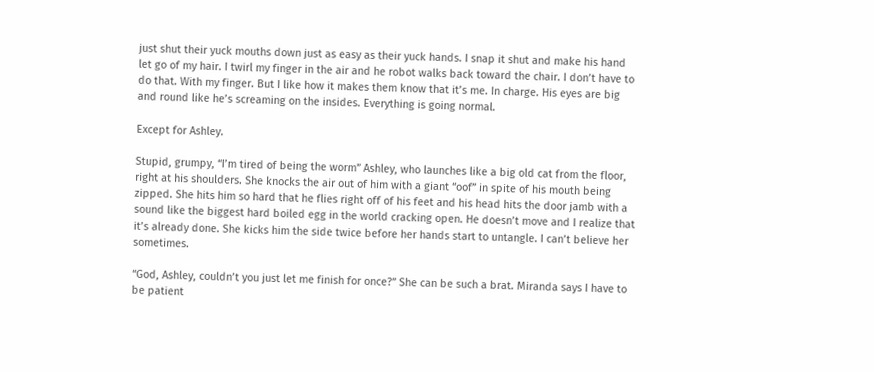just shut their yuck mouths down just as easy as their yuck hands. I snap it shut and make his hand let go of my hair. I twirl my finger in the air and he robot walks back toward the chair. I don’t have to do that. With my finger. But I like how it makes them know that it’s me. In charge. His eyes are big and round like he’s screaming on the insides. Everything is going normal.

Except for Ashley.

Stupid, grumpy, “I’m tired of being the worm” Ashley, who launches like a big old cat from the floor, right at his shoulders. She knocks the air out of him with a giant “oof” in spite of his mouth being zipped. She hits him so hard that he flies right off of his feet and his head hits the door jamb with a sound like the biggest hard boiled egg in the world cracking open. He doesn’t move and I realize that it’s already done. She kicks him the side twice before her hands start to untangle. I can’t believe her sometimes.

“God, Ashley, couldn’t you just let me finish for once?” She can be such a brat. Miranda says I have to be patient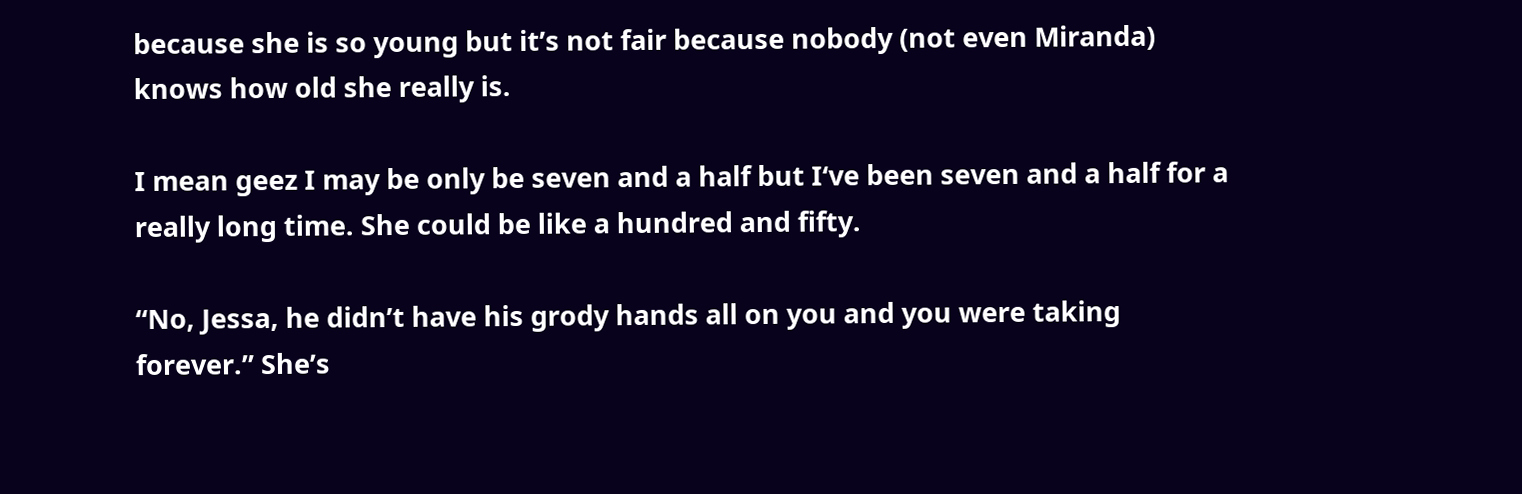because she is so young but it’s not fair because nobody (not even Miranda) knows how old she really is.

I mean geez I may be only be seven and a half but I‘ve been seven and a half for a really long time. She could be like a hundred and fifty.

“No, Jessa, he didn’t have his grody hands all on you and you were taking forever.” She’s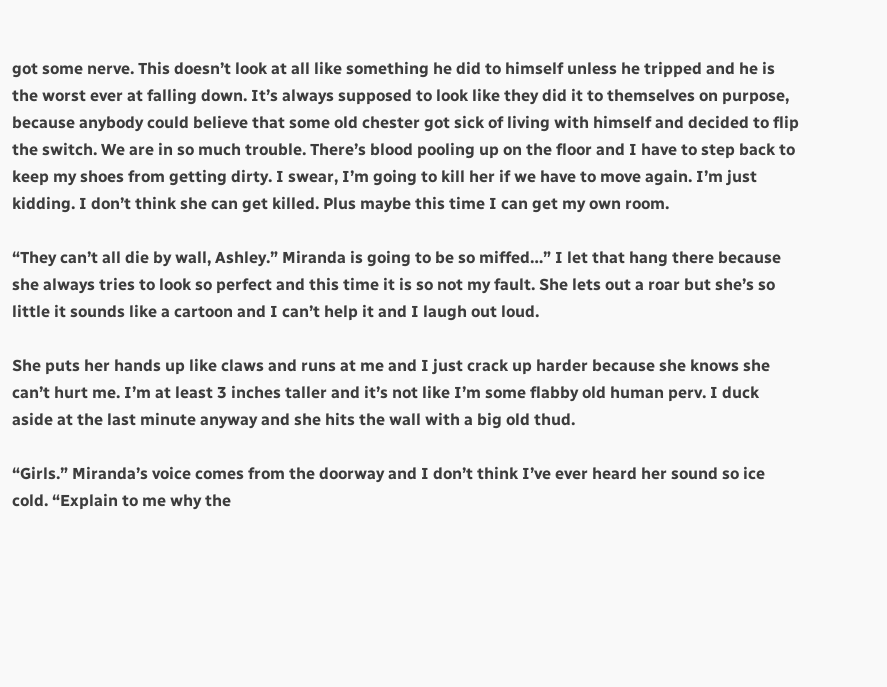got some nerve. This doesn’t look at all like something he did to himself unless he tripped and he is the worst ever at falling down. It’s always supposed to look like they did it to themselves on purpose, because anybody could believe that some old chester got sick of living with himself and decided to flip the switch. We are in so much trouble. There’s blood pooling up on the floor and I have to step back to keep my shoes from getting dirty. I swear, I’m going to kill her if we have to move again. I’m just kidding. I don’t think she can get killed. Plus maybe this time I can get my own room.

“They can’t all die by wall, Ashley.” Miranda is going to be so miffed…” I let that hang there because she always tries to look so perfect and this time it is so not my fault. She lets out a roar but she’s so little it sounds like a cartoon and I can’t help it and I laugh out loud.

She puts her hands up like claws and runs at me and I just crack up harder because she knows she can’t hurt me. I’m at least 3 inches taller and it’s not like I’m some flabby old human perv. I duck aside at the last minute anyway and she hits the wall with a big old thud.

“Girls.” Miranda’s voice comes from the doorway and I don’t think I’ve ever heard her sound so ice cold. “Explain to me why the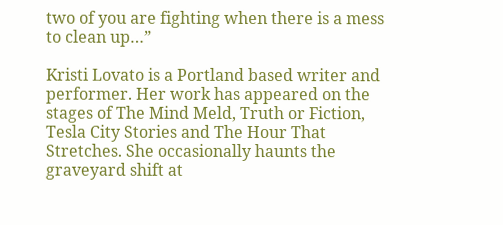two of you are fighting when there is a mess to clean up…”

Kristi Lovato is a Portland based writer and performer. Her work has appeared on the stages of The Mind Meld, Truth or Fiction, Tesla City Stories and The Hour That Stretches. She occasionally haunts the graveyard shift at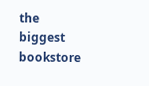the biggest bookstore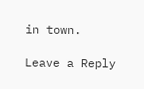in town.

Leave a Reply